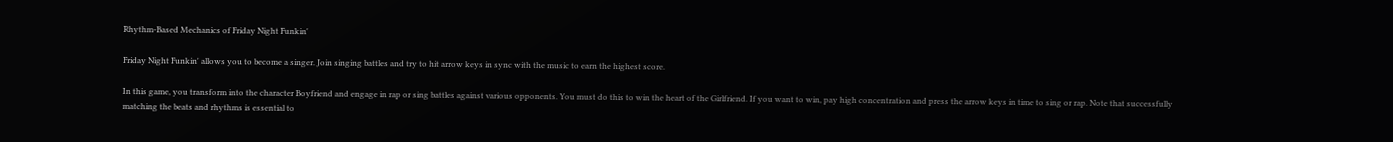Rhythm-Based Mechanics of Friday Night Funkin'

Friday Night Funkin' allows you to become a singer. Join singing battles and try to hit arrow keys in sync with the music to earn the highest score.

In this game, you transform into the character Boyfriend and engage in rap or sing battles against various opponents. You must do this to win the heart of the Girlfriend. If you want to win, pay high concentration and press the arrow keys in time to sing or rap. Note that successfully matching the beats and rhythms is essential to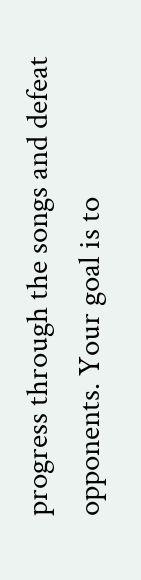progress through the songs and defeat opponents. Your goal is to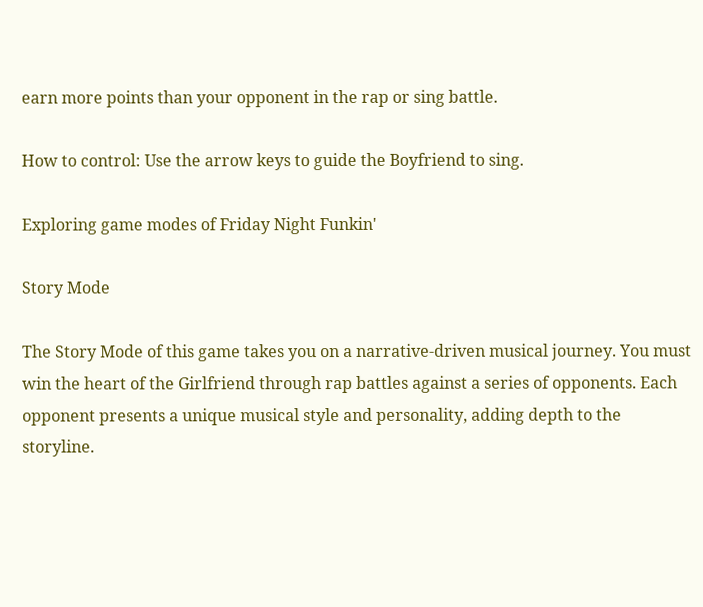earn more points than your opponent in the rap or sing battle.

How to control: Use the arrow keys to guide the Boyfriend to sing.

Exploring game modes of Friday Night Funkin'

Story Mode

The Story Mode of this game takes you on a narrative-driven musical journey. You must win the heart of the Girlfriend through rap battles against a series of opponents. Each opponent presents a unique musical style and personality, adding depth to the storyline.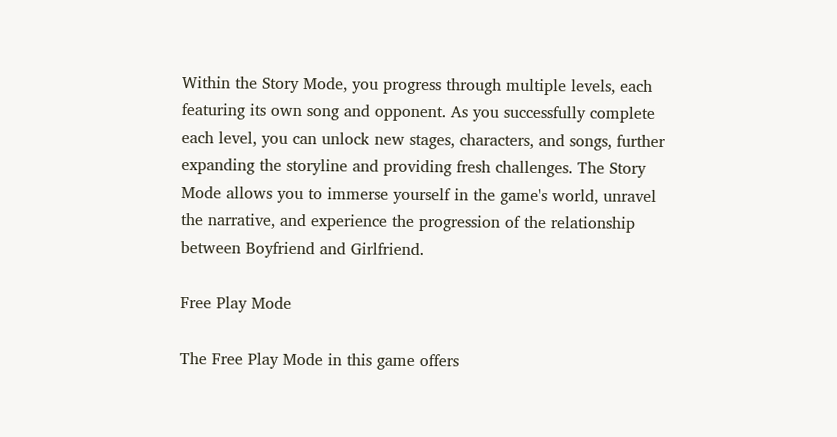Within the Story Mode, you progress through multiple levels, each featuring its own song and opponent. As you successfully complete each level, you can unlock new stages, characters, and songs, further expanding the storyline and providing fresh challenges. The Story Mode allows you to immerse yourself in the game's world, unravel the narrative, and experience the progression of the relationship between Boyfriend and Girlfriend.

Free Play Mode

The Free Play Mode in this game offers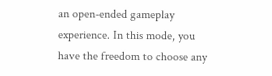an open-ended gameplay experience. In this mode, you have the freedom to choose any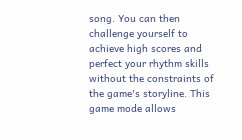song. You can then challenge yourself to achieve high scores and perfect your rhythm skills without the constraints of the game's storyline. This game mode allows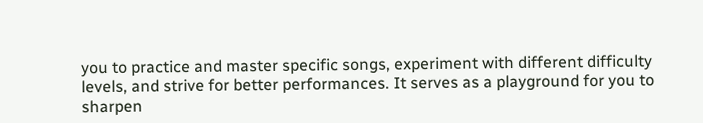you to practice and master specific songs, experiment with different difficulty levels, and strive for better performances. It serves as a playground for you to sharpen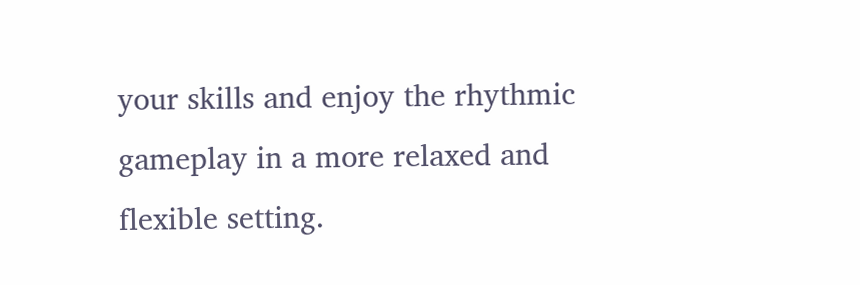your skills and enjoy the rhythmic gameplay in a more relaxed and flexible setting.